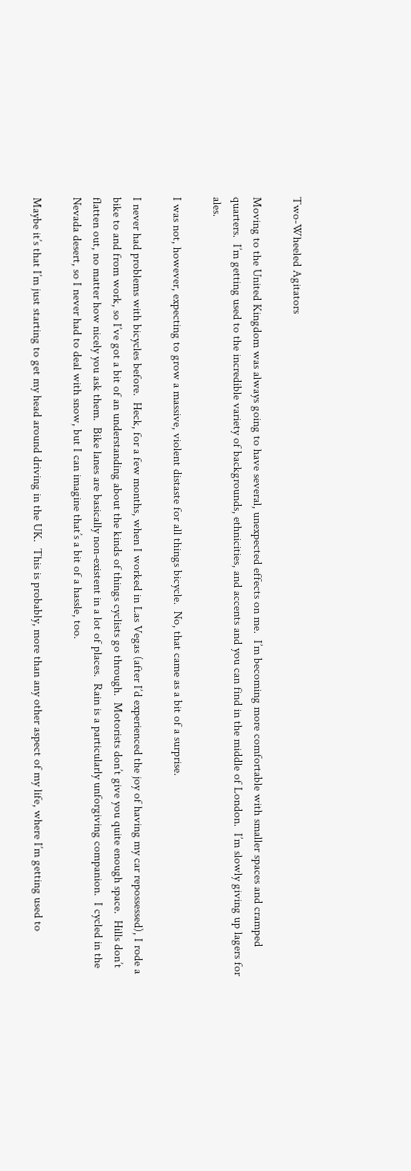Two-Wheeled Agitators

Moving to the United Kingdom was always going to have several, unexpected effects on me.  I’m becoming more comfortable with smaller spaces and cramped quarters.  I’m getting used to the incredible variety of backgrounds, ethnicities, and accents and you can find in the middle of London.  I’m slowly giving up lagers for ales.

I was not, however, expecting to grow a massive, violent distaste for all things bicycle.  No, that came as a bit of a surprise.

I never had problems with bicycles before.  Heck, for a few months, when I worked in Las Vegas (after I’d experienced the joy of having my car repossessed), I rode a bike to and from work, so I’ve got a bit of an understanding about the kinds of things cyclists go through.  Motorists don’t give you quite enough space.  Hills don’t flatten out, no matter how nicely you ask them.  Bike lanes are basically non-existent in a lot of places.  Rain is a particularly unforgiving companion.  I cycled in the Nevada desert, so I never had to deal with snow, but I can imagine that’s a bit of a hassle, too.

Maybe it’s that I’m just starting to get my head around driving in the UK.  This is probably, more than any other aspect of my life, where I’m getting used to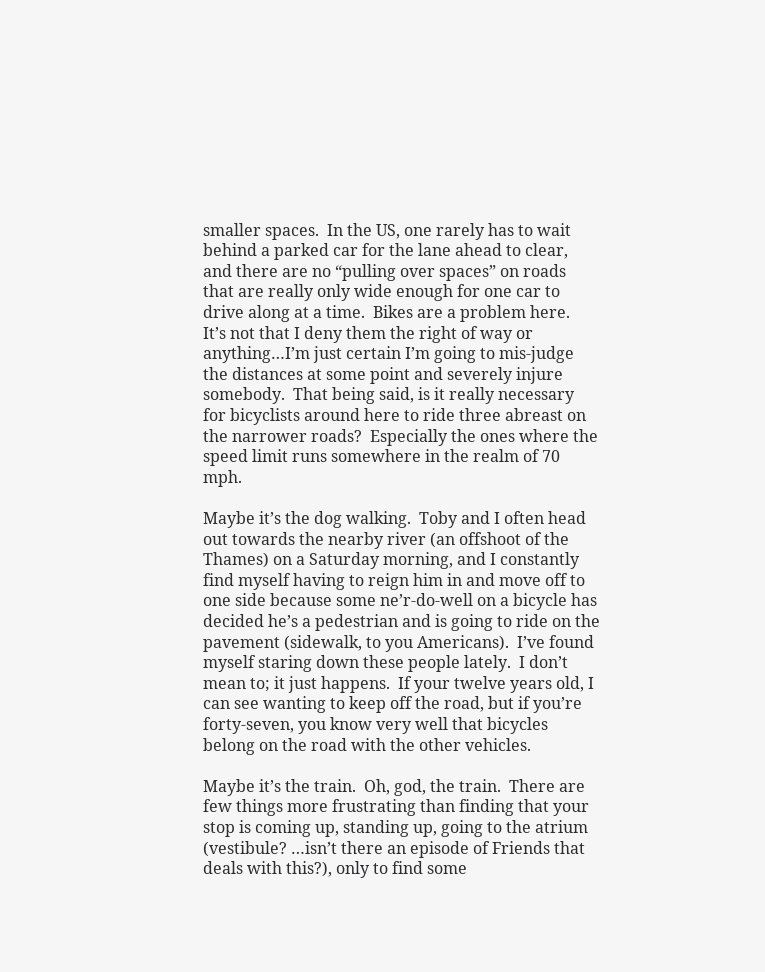smaller spaces.  In the US, one rarely has to wait behind a parked car for the lane ahead to clear, and there are no “pulling over spaces” on roads that are really only wide enough for one car to drive along at a time.  Bikes are a problem here.  It’s not that I deny them the right of way or anything…I’m just certain I’m going to mis-judge the distances at some point and severely injure somebody.  That being said, is it really necessary for bicyclists around here to ride three abreast on the narrower roads?  Especially the ones where the speed limit runs somewhere in the realm of 70 mph.

Maybe it’s the dog walking.  Toby and I often head out towards the nearby river (an offshoot of the Thames) on a Saturday morning, and I constantly find myself having to reign him in and move off to one side because some ne’r-do-well on a bicycle has decided he’s a pedestrian and is going to ride on the pavement (sidewalk, to you Americans).  I’ve found myself staring down these people lately.  I don’t mean to; it just happens.  If your twelve years old, I can see wanting to keep off the road, but if you’re forty-seven, you know very well that bicycles belong on the road with the other vehicles.

Maybe it’s the train.  Oh, god, the train.  There are few things more frustrating than finding that your stop is coming up, standing up, going to the atrium (vestibule? …isn’t there an episode of Friends that deals with this?), only to find some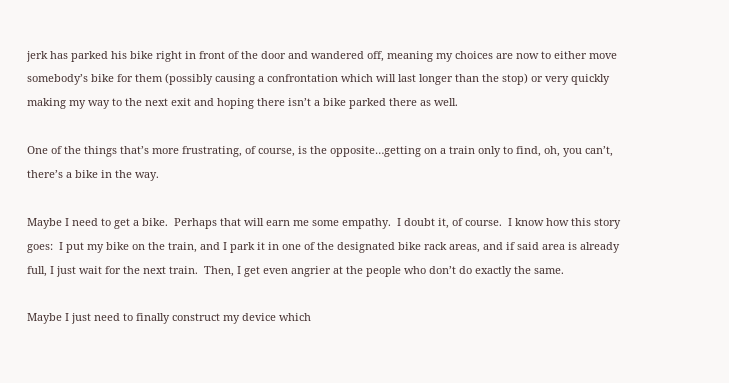jerk has parked his bike right in front of the door and wandered off, meaning my choices are now to either move somebody’s bike for them (possibly causing a confrontation which will last longer than the stop) or very quickly making my way to the next exit and hoping there isn’t a bike parked there as well.

One of the things that’s more frustrating, of course, is the opposite…getting on a train only to find, oh, you can’t, there’s a bike in the way.

Maybe I need to get a bike.  Perhaps that will earn me some empathy.  I doubt it, of course.  I know how this story goes:  I put my bike on the train, and I park it in one of the designated bike rack areas, and if said area is already full, I just wait for the next train.  Then, I get even angrier at the people who don’t do exactly the same.

Maybe I just need to finally construct my device which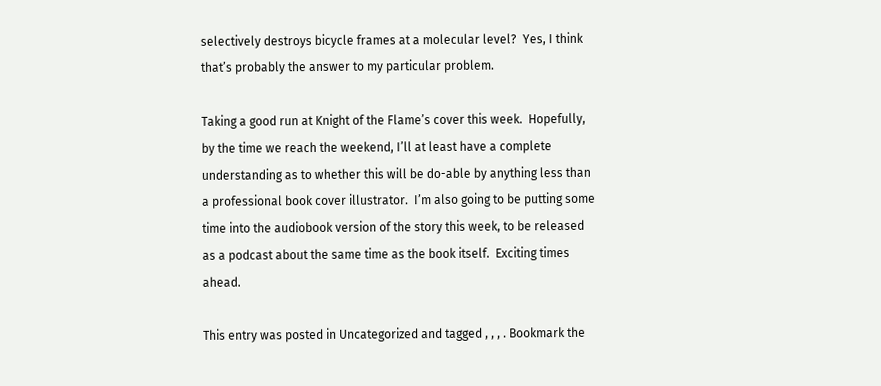selectively destroys bicycle frames at a molecular level?  Yes, I think that’s probably the answer to my particular problem.

Taking a good run at Knight of the Flame’s cover this week.  Hopefully, by the time we reach the weekend, I’ll at least have a complete understanding as to whether this will be do-able by anything less than a professional book cover illustrator.  I’m also going to be putting some time into the audiobook version of the story this week, to be released as a podcast about the same time as the book itself.  Exciting times ahead.

This entry was posted in Uncategorized and tagged , , , . Bookmark the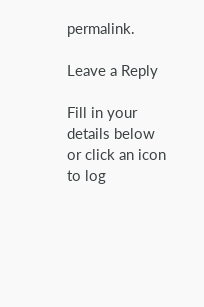permalink.

Leave a Reply

Fill in your details below or click an icon to log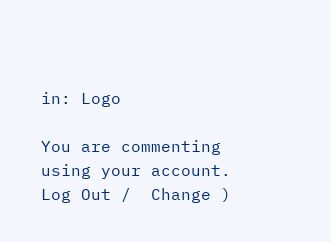in: Logo

You are commenting using your account. Log Out /  Change )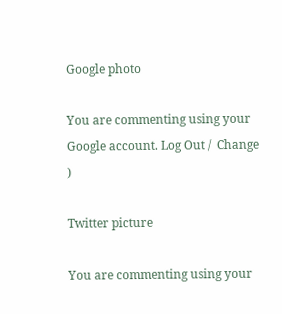Google photo

You are commenting using your Google account. Log Out /  Change )

Twitter picture

You are commenting using your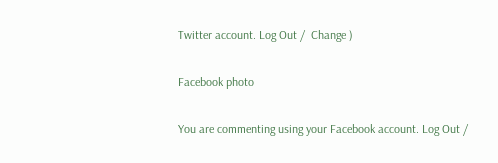Twitter account. Log Out /  Change )

Facebook photo

You are commenting using your Facebook account. Log Out /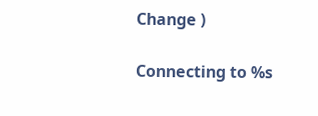Change )

Connecting to %s